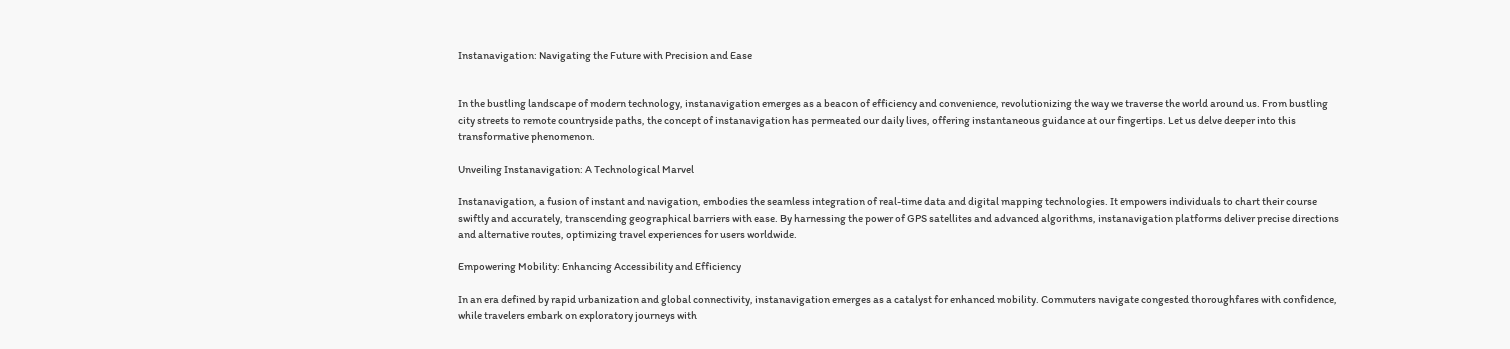Instanavigation: Navigating the Future with Precision and Ease


In the bustling landscape of modern technology, instanavigation emerges as a beacon of efficiency and convenience, revolutionizing the way we traverse the world around us. From bustling city streets to remote countryside paths, the concept of instanavigation has permeated our daily lives, offering instantaneous guidance at our fingertips. Let us delve deeper into this transformative phenomenon.

Unveiling Instanavigation: A Technological Marvel

Instanavigation, a fusion of instant and navigation, embodies the seamless integration of real-time data and digital mapping technologies. It empowers individuals to chart their course swiftly and accurately, transcending geographical barriers with ease. By harnessing the power of GPS satellites and advanced algorithms, instanavigation platforms deliver precise directions and alternative routes, optimizing travel experiences for users worldwide.

Empowering Mobility: Enhancing Accessibility and Efficiency

In an era defined by rapid urbanization and global connectivity, instanavigation emerges as a catalyst for enhanced mobility. Commuters navigate congested thoroughfares with confidence, while travelers embark on exploratory journeys with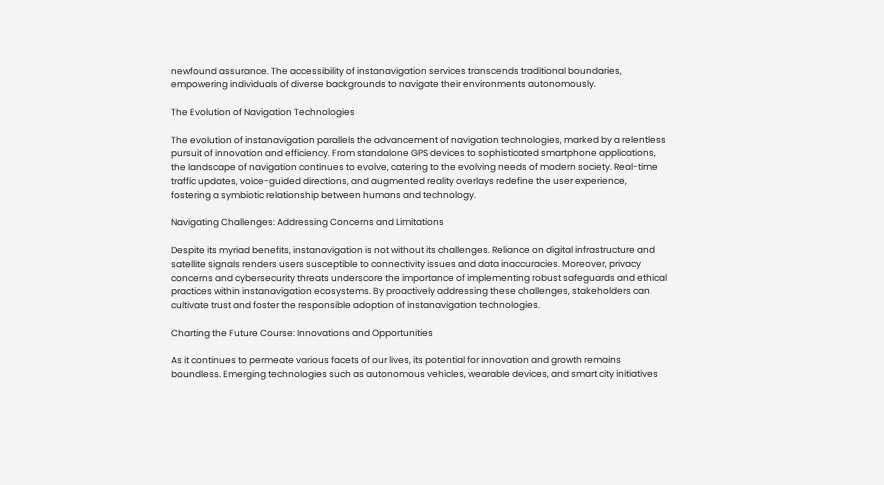newfound assurance. The accessibility of instanavigation services transcends traditional boundaries, empowering individuals of diverse backgrounds to navigate their environments autonomously.

The Evolution of Navigation Technologies

The evolution of instanavigation parallels the advancement of navigation technologies, marked by a relentless pursuit of innovation and efficiency. From standalone GPS devices to sophisticated smartphone applications, the landscape of navigation continues to evolve, catering to the evolving needs of modern society. Real-time traffic updates, voice-guided directions, and augmented reality overlays redefine the user experience, fostering a symbiotic relationship between humans and technology.

Navigating Challenges: Addressing Concerns and Limitations

Despite its myriad benefits, instanavigation is not without its challenges. Reliance on digital infrastructure and satellite signals renders users susceptible to connectivity issues and data inaccuracies. Moreover, privacy concerns and cybersecurity threats underscore the importance of implementing robust safeguards and ethical practices within instanavigation ecosystems. By proactively addressing these challenges, stakeholders can cultivate trust and foster the responsible adoption of instanavigation technologies.

Charting the Future Course: Innovations and Opportunities

As it continues to permeate various facets of our lives, its potential for innovation and growth remains boundless. Emerging technologies such as autonomous vehicles, wearable devices, and smart city initiatives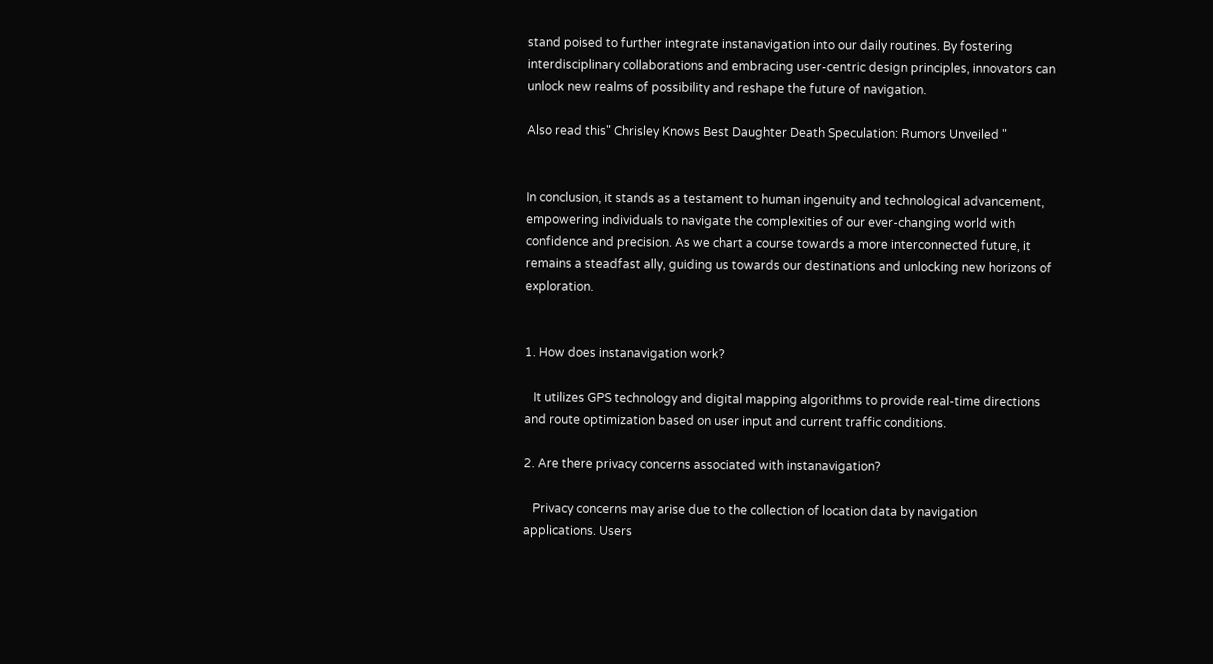stand poised to further integrate instanavigation into our daily routines. By fostering interdisciplinary collaborations and embracing user-centric design principles, innovators can unlock new realms of possibility and reshape the future of navigation.

Also read this" Chrisley Knows Best Daughter Death Speculation: Rumors Unveiled "


In conclusion, it stands as a testament to human ingenuity and technological advancement, empowering individuals to navigate the complexities of our ever-changing world with confidence and precision. As we chart a course towards a more interconnected future, it remains a steadfast ally, guiding us towards our destinations and unlocking new horizons of exploration.


1. How does instanavigation work?

   It utilizes GPS technology and digital mapping algorithms to provide real-time directions and route optimization based on user input and current traffic conditions.

2. Are there privacy concerns associated with instanavigation?

   Privacy concerns may arise due to the collection of location data by navigation applications. Users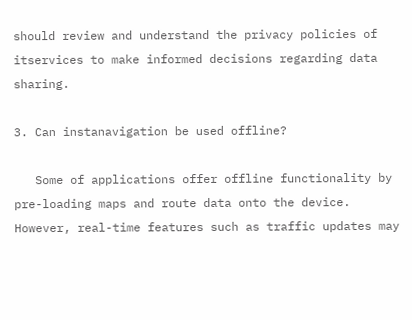should review and understand the privacy policies of itservices to make informed decisions regarding data sharing.

3. Can instanavigation be used offline?

   Some of applications offer offline functionality by pre-loading maps and route data onto the device. However, real-time features such as traffic updates may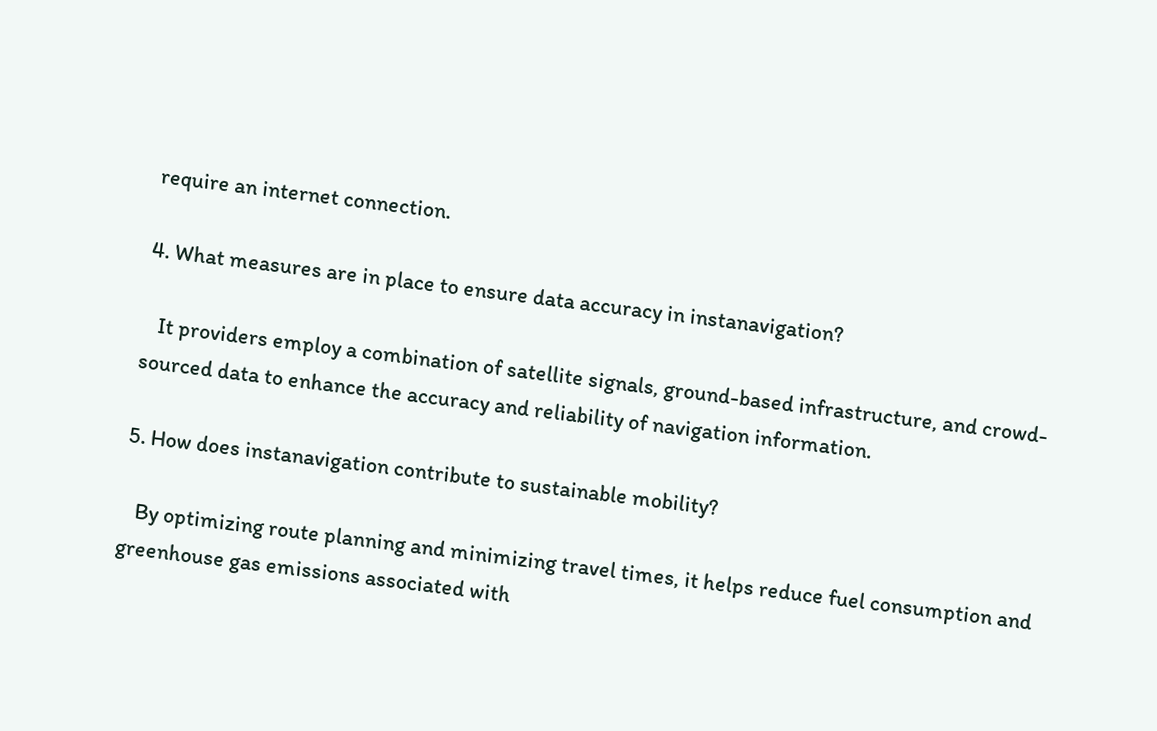require an internet connection.

4. What measures are in place to ensure data accuracy in instanavigation?

   It providers employ a combination of satellite signals, ground-based infrastructure, and crowd-sourced data to enhance the accuracy and reliability of navigation information.

5. How does instanavigation contribute to sustainable mobility?

   By optimizing route planning and minimizing travel times, it helps reduce fuel consumption and greenhouse gas emissions associated with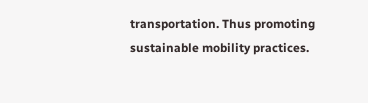transportation. Thus promoting sustainable mobility practices.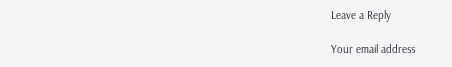Leave a Reply

Your email address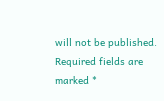will not be published. Required fields are marked *